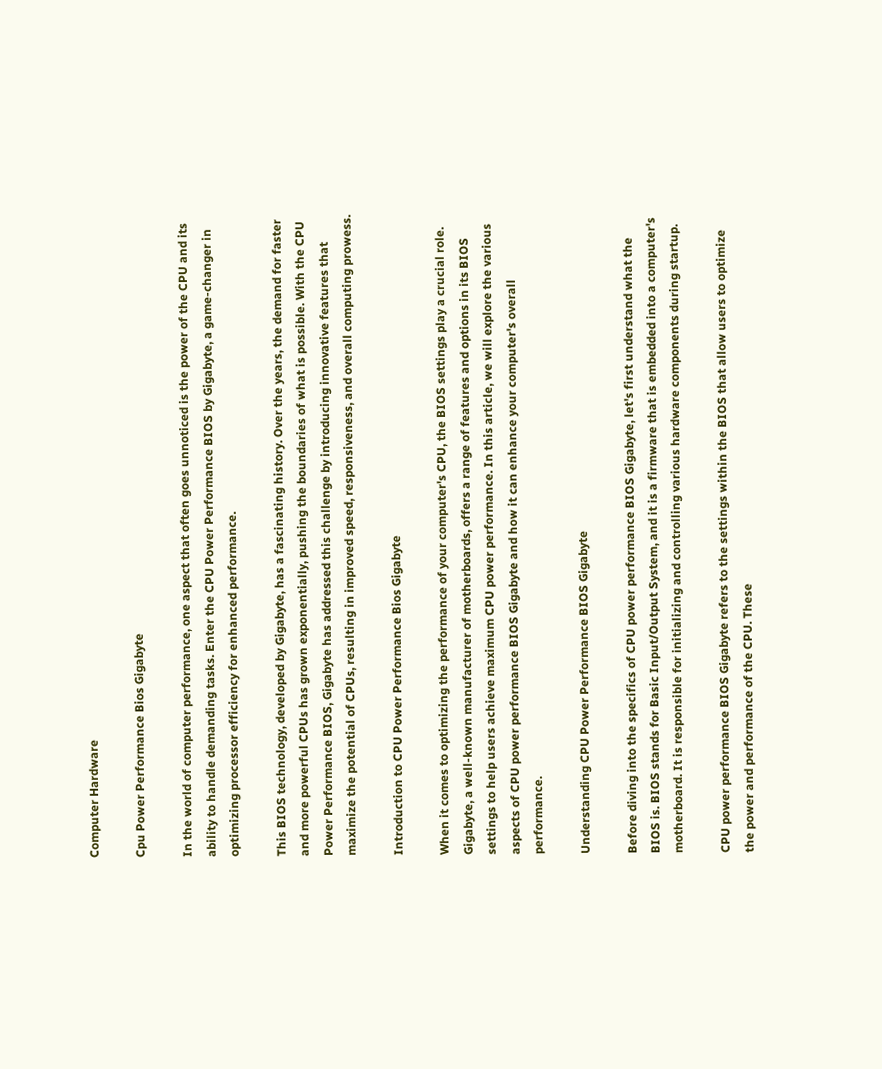Computer Hardware

Cpu Power Performance Bios Gigabyte

In the world of computer performance, one aspect that often goes unnoticed is the power of the CPU and its ability to handle demanding tasks. Enter the CPU Power Performance BIOS by Gigabyte, a game-changer in optimizing processor efficiency for enhanced performance.

This BIOS technology, developed by Gigabyte, has a fascinating history. Over the years, the demand for faster and more powerful CPUs has grown exponentially, pushing the boundaries of what is possible. With the CPU Power Performance BIOS, Gigabyte has addressed this challenge by introducing innovative features that maximize the potential of CPUs, resulting in improved speed, responsiveness, and overall computing prowess.

Introduction to CPU Power Performance Bios Gigabyte

When it comes to optimizing the performance of your computer's CPU, the BIOS settings play a crucial role. Gigabyte, a well-known manufacturer of motherboards, offers a range of features and options in its BIOS settings to help users achieve maximum CPU power performance. In this article, we will explore the various aspects of CPU power performance BIOS Gigabyte and how it can enhance your computer's overall performance.

Understanding CPU Power Performance BIOS Gigabyte

Before diving into the specifics of CPU power performance BIOS Gigabyte, let's first understand what the BIOS is. BIOS stands for Basic Input/Output System, and it is a firmware that is embedded into a computer's motherboard. It is responsible for initializing and controlling various hardware components during startup.

CPU power performance BIOS Gigabyte refers to the settings within the BIOS that allow users to optimize the power and performance of the CPU. These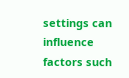settings can influence factors such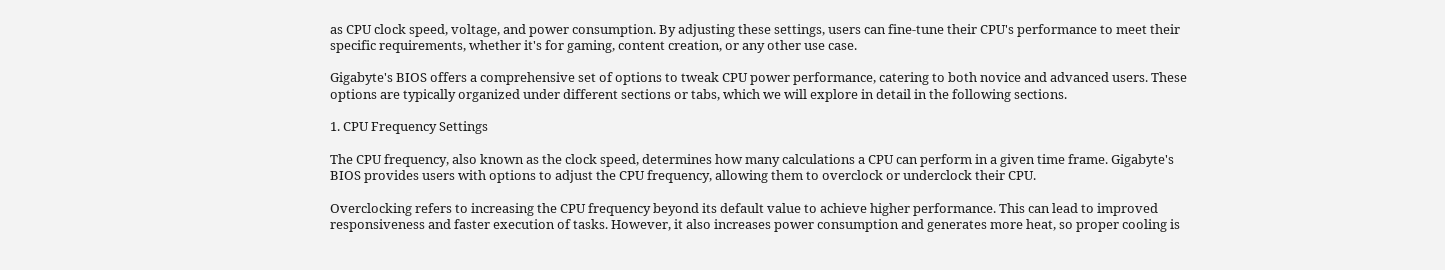as CPU clock speed, voltage, and power consumption. By adjusting these settings, users can fine-tune their CPU's performance to meet their specific requirements, whether it's for gaming, content creation, or any other use case.

Gigabyte's BIOS offers a comprehensive set of options to tweak CPU power performance, catering to both novice and advanced users. These options are typically organized under different sections or tabs, which we will explore in detail in the following sections.

1. CPU Frequency Settings

The CPU frequency, also known as the clock speed, determines how many calculations a CPU can perform in a given time frame. Gigabyte's BIOS provides users with options to adjust the CPU frequency, allowing them to overclock or underclock their CPU.

Overclocking refers to increasing the CPU frequency beyond its default value to achieve higher performance. This can lead to improved responsiveness and faster execution of tasks. However, it also increases power consumption and generates more heat, so proper cooling is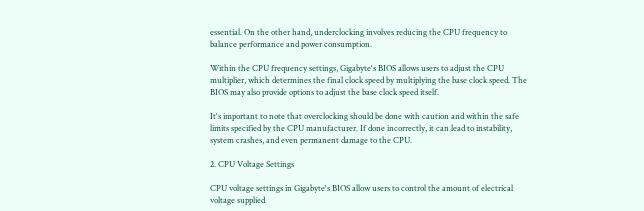essential. On the other hand, underclocking involves reducing the CPU frequency to balance performance and power consumption.

Within the CPU frequency settings, Gigabyte's BIOS allows users to adjust the CPU multiplier, which determines the final clock speed by multiplying the base clock speed. The BIOS may also provide options to adjust the base clock speed itself.

It's important to note that overclocking should be done with caution and within the safe limits specified by the CPU manufacturer. If done incorrectly, it can lead to instability, system crashes, and even permanent damage to the CPU.

2. CPU Voltage Settings

CPU voltage settings in Gigabyte's BIOS allow users to control the amount of electrical voltage supplied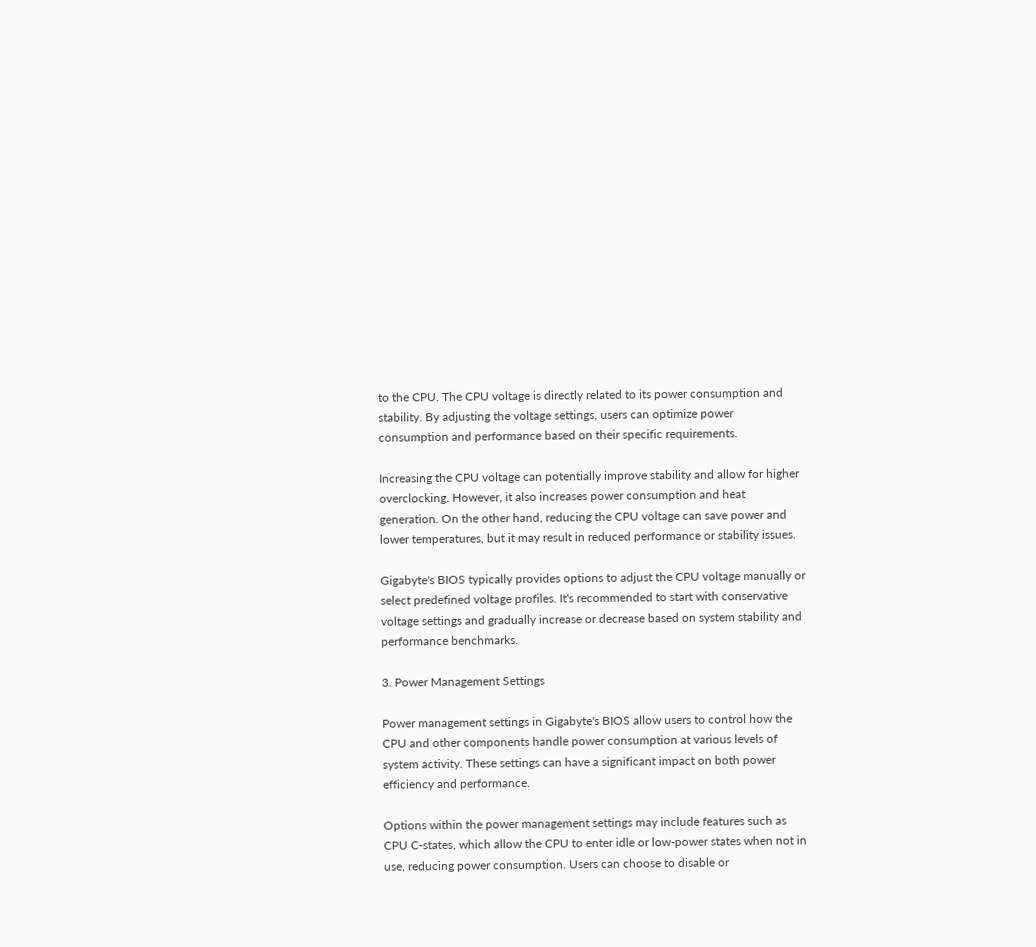to the CPU. The CPU voltage is directly related to its power consumption and stability. By adjusting the voltage settings, users can optimize power consumption and performance based on their specific requirements.

Increasing the CPU voltage can potentially improve stability and allow for higher overclocking. However, it also increases power consumption and heat generation. On the other hand, reducing the CPU voltage can save power and lower temperatures, but it may result in reduced performance or stability issues.

Gigabyte's BIOS typically provides options to adjust the CPU voltage manually or select predefined voltage profiles. It's recommended to start with conservative voltage settings and gradually increase or decrease based on system stability and performance benchmarks.

3. Power Management Settings

Power management settings in Gigabyte's BIOS allow users to control how the CPU and other components handle power consumption at various levels of system activity. These settings can have a significant impact on both power efficiency and performance.

Options within the power management settings may include features such as CPU C-states, which allow the CPU to enter idle or low-power states when not in use, reducing power consumption. Users can choose to disable or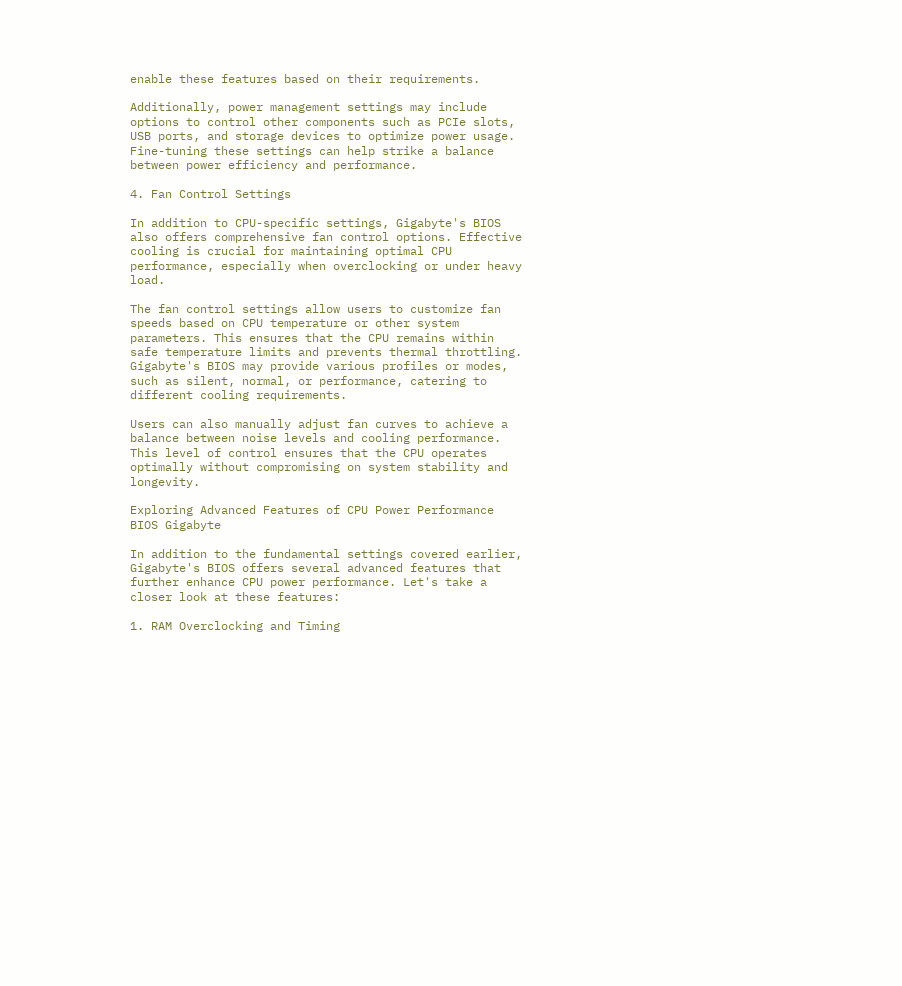enable these features based on their requirements.

Additionally, power management settings may include options to control other components such as PCIe slots, USB ports, and storage devices to optimize power usage. Fine-tuning these settings can help strike a balance between power efficiency and performance.

4. Fan Control Settings

In addition to CPU-specific settings, Gigabyte's BIOS also offers comprehensive fan control options. Effective cooling is crucial for maintaining optimal CPU performance, especially when overclocking or under heavy load.

The fan control settings allow users to customize fan speeds based on CPU temperature or other system parameters. This ensures that the CPU remains within safe temperature limits and prevents thermal throttling. Gigabyte's BIOS may provide various profiles or modes, such as silent, normal, or performance, catering to different cooling requirements.

Users can also manually adjust fan curves to achieve a balance between noise levels and cooling performance. This level of control ensures that the CPU operates optimally without compromising on system stability and longevity.

Exploring Advanced Features of CPU Power Performance BIOS Gigabyte

In addition to the fundamental settings covered earlier, Gigabyte's BIOS offers several advanced features that further enhance CPU power performance. Let's take a closer look at these features:

1. RAM Overclocking and Timing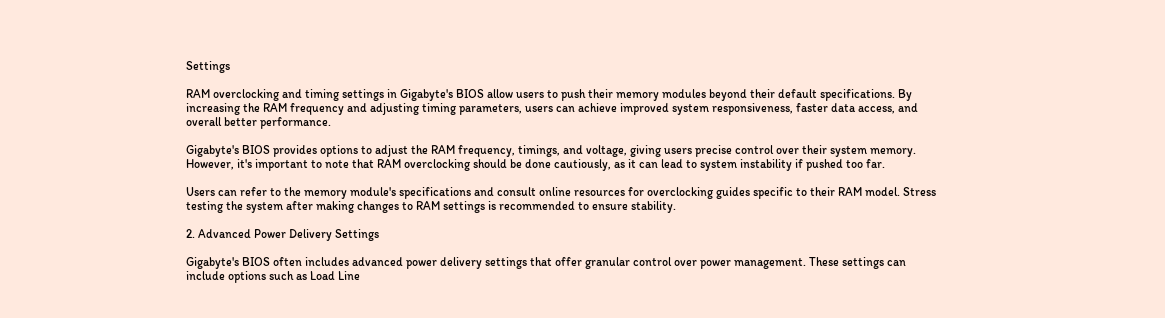Settings

RAM overclocking and timing settings in Gigabyte's BIOS allow users to push their memory modules beyond their default specifications. By increasing the RAM frequency and adjusting timing parameters, users can achieve improved system responsiveness, faster data access, and overall better performance.

Gigabyte's BIOS provides options to adjust the RAM frequency, timings, and voltage, giving users precise control over their system memory. However, it's important to note that RAM overclocking should be done cautiously, as it can lead to system instability if pushed too far.

Users can refer to the memory module's specifications and consult online resources for overclocking guides specific to their RAM model. Stress testing the system after making changes to RAM settings is recommended to ensure stability.

2. Advanced Power Delivery Settings

Gigabyte's BIOS often includes advanced power delivery settings that offer granular control over power management. These settings can include options such as Load Line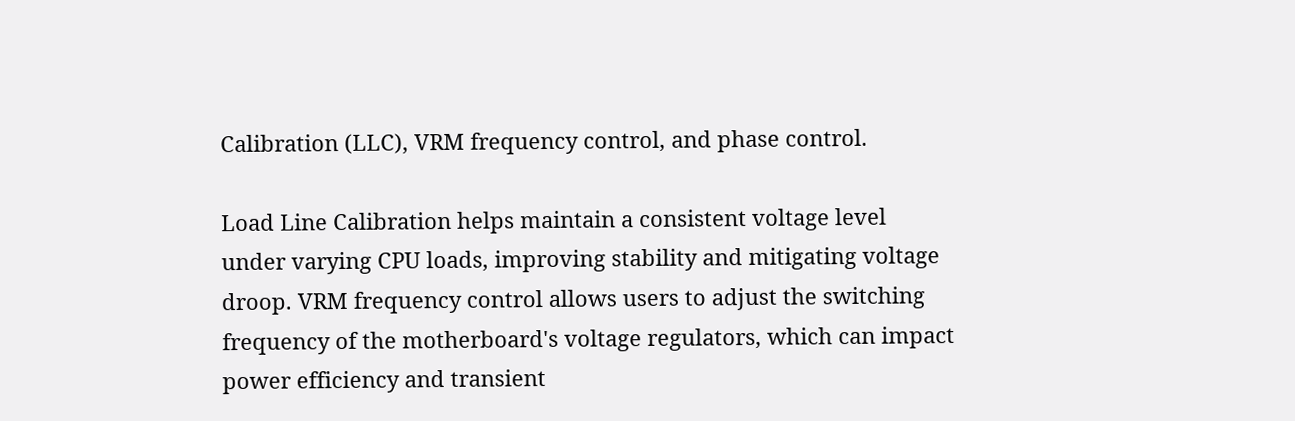Calibration (LLC), VRM frequency control, and phase control.

Load Line Calibration helps maintain a consistent voltage level under varying CPU loads, improving stability and mitigating voltage droop. VRM frequency control allows users to adjust the switching frequency of the motherboard's voltage regulators, which can impact power efficiency and transient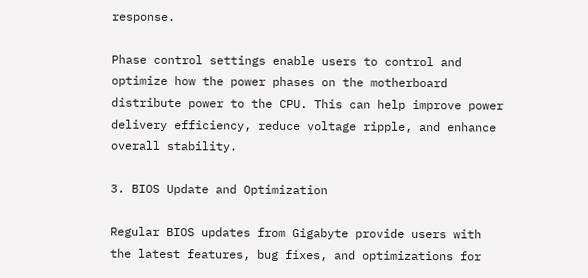response.

Phase control settings enable users to control and optimize how the power phases on the motherboard distribute power to the CPU. This can help improve power delivery efficiency, reduce voltage ripple, and enhance overall stability.

3. BIOS Update and Optimization

Regular BIOS updates from Gigabyte provide users with the latest features, bug fixes, and optimizations for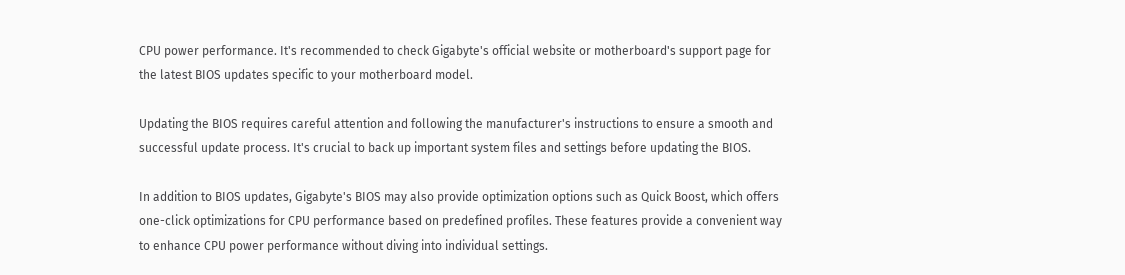CPU power performance. It's recommended to check Gigabyte's official website or motherboard's support page for the latest BIOS updates specific to your motherboard model.

Updating the BIOS requires careful attention and following the manufacturer's instructions to ensure a smooth and successful update process. It's crucial to back up important system files and settings before updating the BIOS.

In addition to BIOS updates, Gigabyte's BIOS may also provide optimization options such as Quick Boost, which offers one-click optimizations for CPU performance based on predefined profiles. These features provide a convenient way to enhance CPU power performance without diving into individual settings.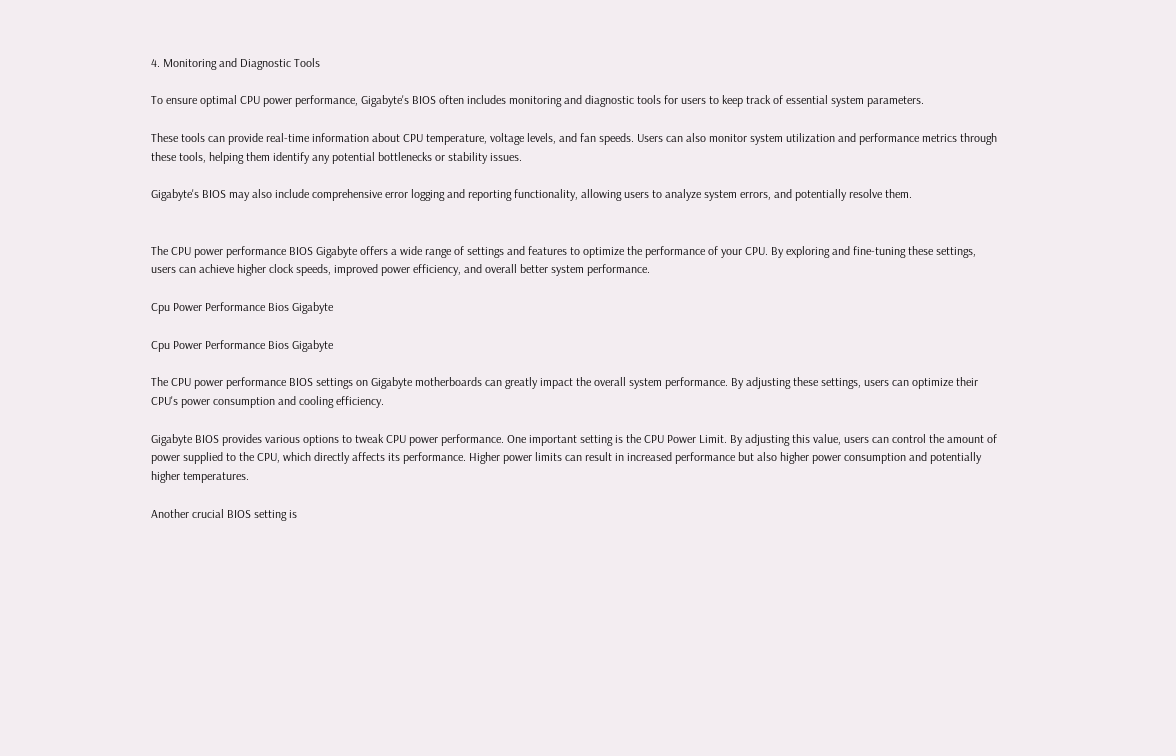4. Monitoring and Diagnostic Tools

To ensure optimal CPU power performance, Gigabyte's BIOS often includes monitoring and diagnostic tools for users to keep track of essential system parameters.

These tools can provide real-time information about CPU temperature, voltage levels, and fan speeds. Users can also monitor system utilization and performance metrics through these tools, helping them identify any potential bottlenecks or stability issues.

Gigabyte's BIOS may also include comprehensive error logging and reporting functionality, allowing users to analyze system errors, and potentially resolve them.


The CPU power performance BIOS Gigabyte offers a wide range of settings and features to optimize the performance of your CPU. By exploring and fine-tuning these settings, users can achieve higher clock speeds, improved power efficiency, and overall better system performance.

Cpu Power Performance Bios Gigabyte

Cpu Power Performance Bios Gigabyte

The CPU power performance BIOS settings on Gigabyte motherboards can greatly impact the overall system performance. By adjusting these settings, users can optimize their CPU's power consumption and cooling efficiency.

Gigabyte BIOS provides various options to tweak CPU power performance. One important setting is the CPU Power Limit. By adjusting this value, users can control the amount of power supplied to the CPU, which directly affects its performance. Higher power limits can result in increased performance but also higher power consumption and potentially higher temperatures.

Another crucial BIOS setting is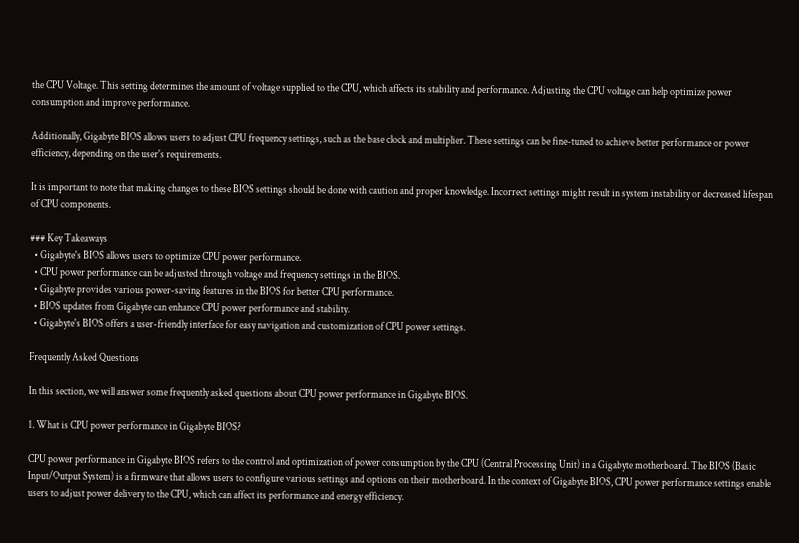the CPU Voltage. This setting determines the amount of voltage supplied to the CPU, which affects its stability and performance. Adjusting the CPU voltage can help optimize power consumption and improve performance.

Additionally, Gigabyte BIOS allows users to adjust CPU frequency settings, such as the base clock and multiplier. These settings can be fine-tuned to achieve better performance or power efficiency, depending on the user's requirements.

It is important to note that making changes to these BIOS settings should be done with caution and proper knowledge. Incorrect settings might result in system instability or decreased lifespan of CPU components.

### Key Takeaways
  • Gigabyte's BIOS allows users to optimize CPU power performance.
  • CPU power performance can be adjusted through voltage and frequency settings in the BIOS.
  • Gigabyte provides various power-saving features in the BIOS for better CPU performance.
  • BIOS updates from Gigabyte can enhance CPU power performance and stability.
  • Gigabyte's BIOS offers a user-friendly interface for easy navigation and customization of CPU power settings.

Frequently Asked Questions

In this section, we will answer some frequently asked questions about CPU power performance in Gigabyte BIOS.

1. What is CPU power performance in Gigabyte BIOS?

CPU power performance in Gigabyte BIOS refers to the control and optimization of power consumption by the CPU (Central Processing Unit) in a Gigabyte motherboard. The BIOS (Basic Input/Output System) is a firmware that allows users to configure various settings and options on their motherboard. In the context of Gigabyte BIOS, CPU power performance settings enable users to adjust power delivery to the CPU, which can affect its performance and energy efficiency.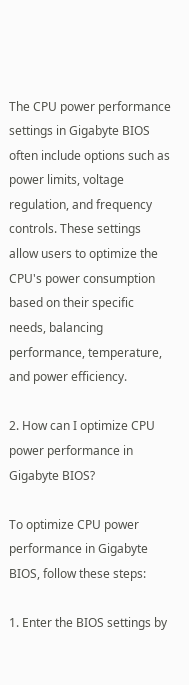The CPU power performance settings in Gigabyte BIOS often include options such as power limits, voltage regulation, and frequency controls. These settings allow users to optimize the CPU's power consumption based on their specific needs, balancing performance, temperature, and power efficiency.

2. How can I optimize CPU power performance in Gigabyte BIOS?

To optimize CPU power performance in Gigabyte BIOS, follow these steps:

1. Enter the BIOS settings by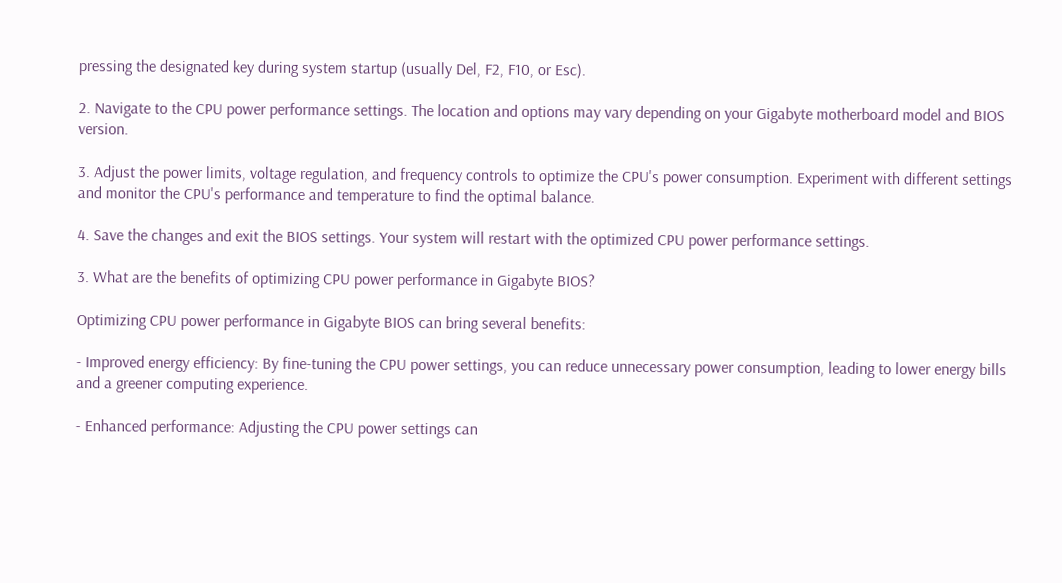pressing the designated key during system startup (usually Del, F2, F10, or Esc).

2. Navigate to the CPU power performance settings. The location and options may vary depending on your Gigabyte motherboard model and BIOS version.

3. Adjust the power limits, voltage regulation, and frequency controls to optimize the CPU's power consumption. Experiment with different settings and monitor the CPU's performance and temperature to find the optimal balance.

4. Save the changes and exit the BIOS settings. Your system will restart with the optimized CPU power performance settings.

3. What are the benefits of optimizing CPU power performance in Gigabyte BIOS?

Optimizing CPU power performance in Gigabyte BIOS can bring several benefits:

- Improved energy efficiency: By fine-tuning the CPU power settings, you can reduce unnecessary power consumption, leading to lower energy bills and a greener computing experience.

- Enhanced performance: Adjusting the CPU power settings can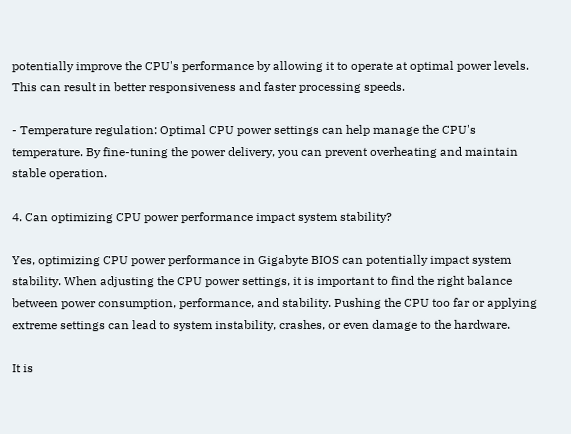potentially improve the CPU's performance by allowing it to operate at optimal power levels. This can result in better responsiveness and faster processing speeds.

- Temperature regulation: Optimal CPU power settings can help manage the CPU's temperature. By fine-tuning the power delivery, you can prevent overheating and maintain stable operation.

4. Can optimizing CPU power performance impact system stability?

Yes, optimizing CPU power performance in Gigabyte BIOS can potentially impact system stability. When adjusting the CPU power settings, it is important to find the right balance between power consumption, performance, and stability. Pushing the CPU too far or applying extreme settings can lead to system instability, crashes, or even damage to the hardware.

It is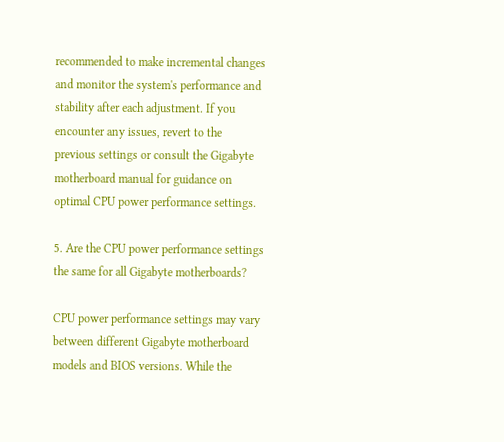recommended to make incremental changes and monitor the system's performance and stability after each adjustment. If you encounter any issues, revert to the previous settings or consult the Gigabyte motherboard manual for guidance on optimal CPU power performance settings.

5. Are the CPU power performance settings the same for all Gigabyte motherboards?

CPU power performance settings may vary between different Gigabyte motherboard models and BIOS versions. While the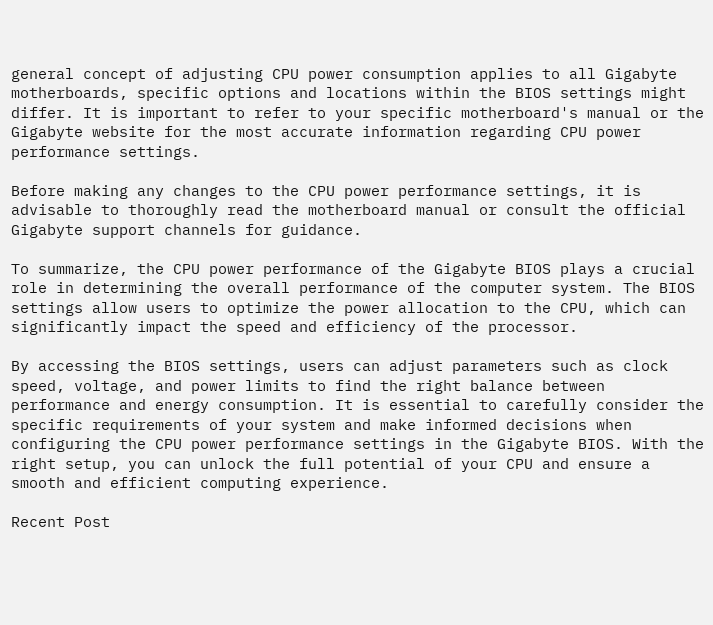general concept of adjusting CPU power consumption applies to all Gigabyte motherboards, specific options and locations within the BIOS settings might differ. It is important to refer to your specific motherboard's manual or the Gigabyte website for the most accurate information regarding CPU power performance settings.

Before making any changes to the CPU power performance settings, it is advisable to thoroughly read the motherboard manual or consult the official Gigabyte support channels for guidance.

To summarize, the CPU power performance of the Gigabyte BIOS plays a crucial role in determining the overall performance of the computer system. The BIOS settings allow users to optimize the power allocation to the CPU, which can significantly impact the speed and efficiency of the processor.

By accessing the BIOS settings, users can adjust parameters such as clock speed, voltage, and power limits to find the right balance between performance and energy consumption. It is essential to carefully consider the specific requirements of your system and make informed decisions when configuring the CPU power performance settings in the Gigabyte BIOS. With the right setup, you can unlock the full potential of your CPU and ensure a smooth and efficient computing experience.

Recent Post